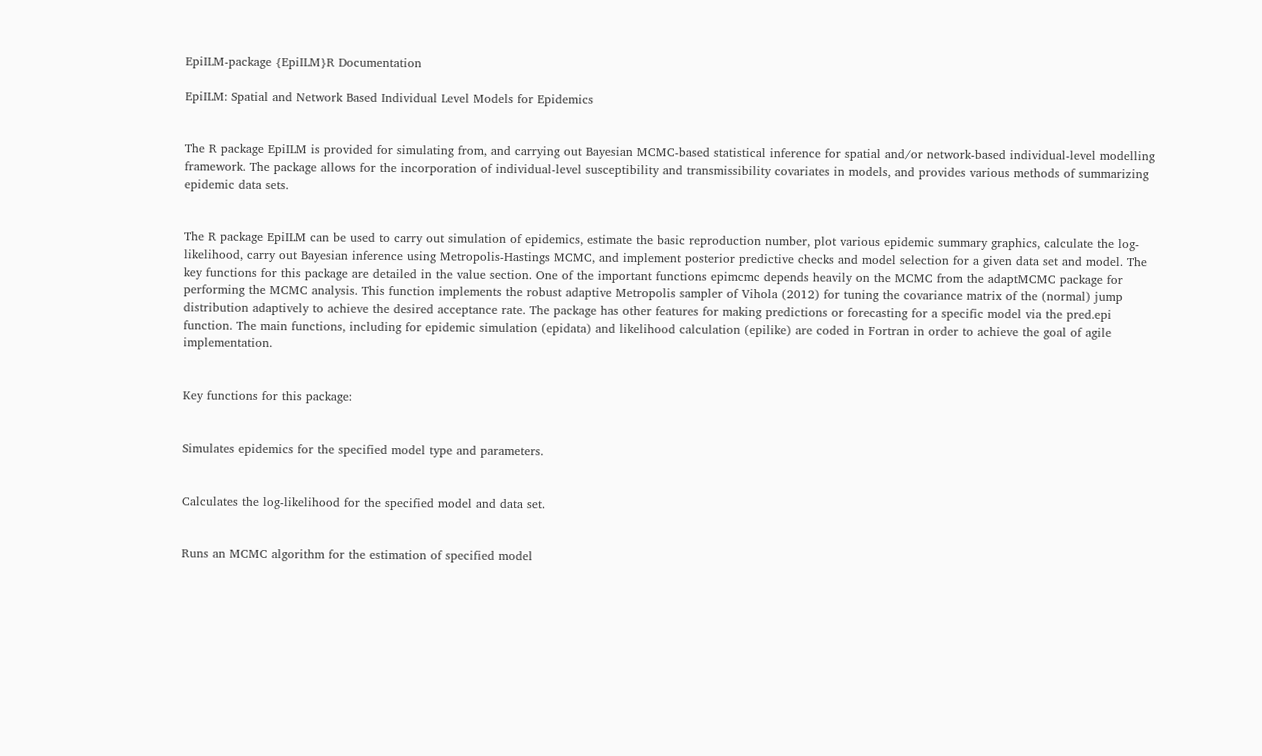EpiILM-package {EpiILM}R Documentation

EpiILM: Spatial and Network Based Individual Level Models for Epidemics


The R package EpiILM is provided for simulating from, and carrying out Bayesian MCMC-based statistical inference for spatial and/or network-based individual-level modelling framework. The package allows for the incorporation of individual-level susceptibility and transmissibility covariates in models, and provides various methods of summarizing epidemic data sets.


The R package EpiILM can be used to carry out simulation of epidemics, estimate the basic reproduction number, plot various epidemic summary graphics, calculate the log-likelihood, carry out Bayesian inference using Metropolis-Hastings MCMC, and implement posterior predictive checks and model selection for a given data set and model. The key functions for this package are detailed in the value section. One of the important functions epimcmc depends heavily on the MCMC from the adaptMCMC package for performing the MCMC analysis. This function implements the robust adaptive Metropolis sampler of Vihola (2012) for tuning the covariance matrix of the (normal) jump distribution adaptively to achieve the desired acceptance rate. The package has other features for making predictions or forecasting for a specific model via the pred.epi function. The main functions, including for epidemic simulation (epidata) and likelihood calculation (epilike) are coded in Fortran in order to achieve the goal of agile implementation.


Key functions for this package:


Simulates epidemics for the specified model type and parameters.


Calculates the log-likelihood for the specified model and data set.


Runs an MCMC algorithm for the estimation of specified model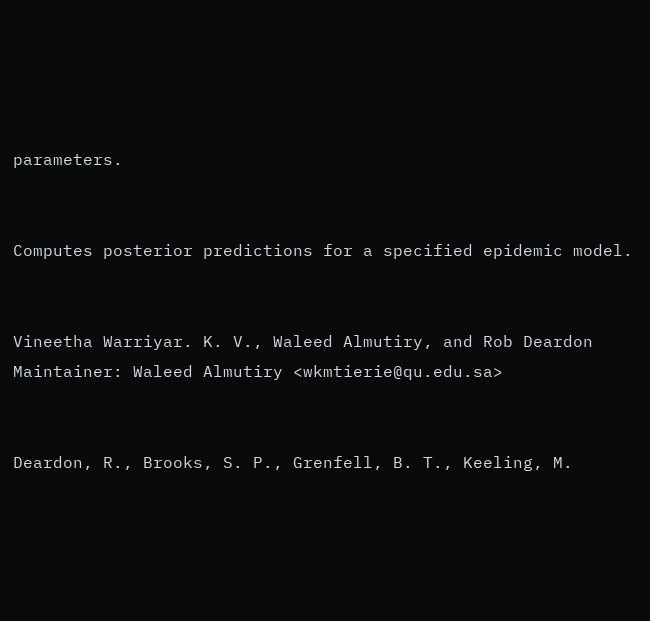parameters.


Computes posterior predictions for a specified epidemic model.


Vineetha Warriyar. K. V., Waleed Almutiry, and Rob Deardon
Maintainer: Waleed Almutiry <wkmtierie@qu.edu.sa>


Deardon, R., Brooks, S. P., Grenfell, B. T., Keeling, M.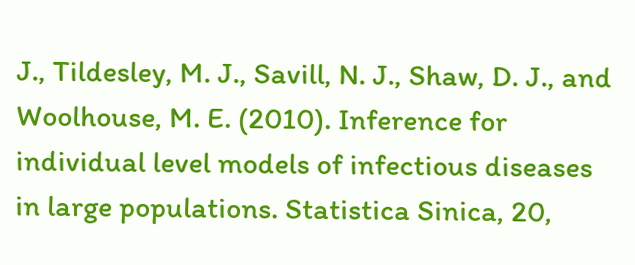J., Tildesley, M. J., Savill, N. J., Shaw, D. J., and Woolhouse, M. E. (2010). Inference for individual level models of infectious diseases in large populations. Statistica Sinica, 20,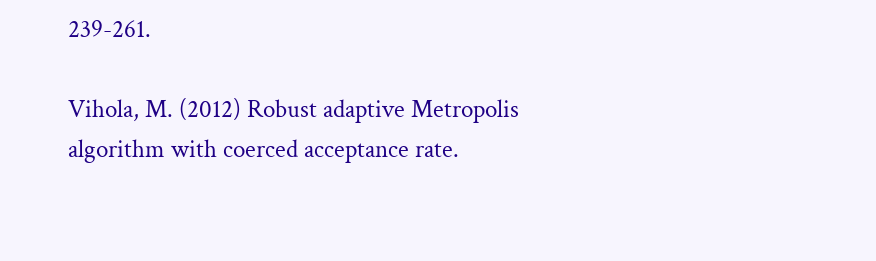239-261.

Vihola, M. (2012) Robust adaptive Metropolis algorithm with coerced acceptance rate.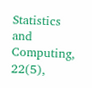Statistics and Computing, 22(5),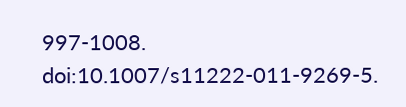997-1008. doi:10.1007/s11222-011-9269-5.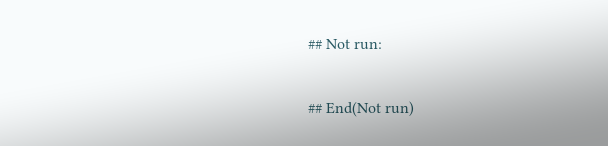## Not run:

## End(Not run)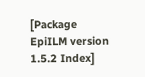[Package EpiILM version 1.5.2 Index]